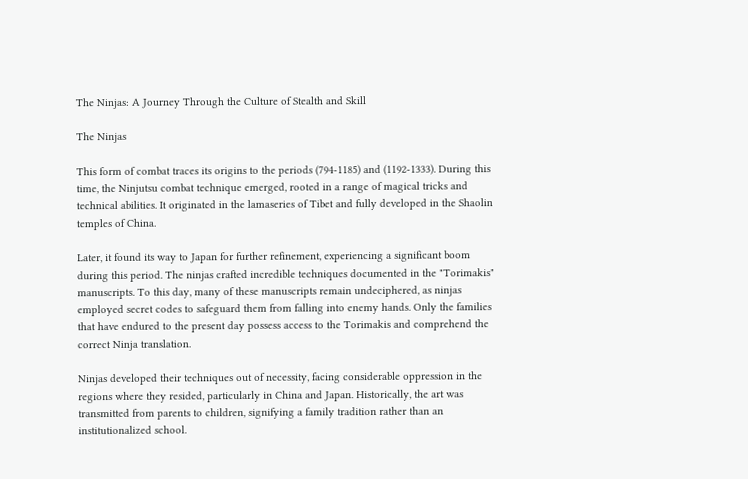The Ninjas: A Journey Through the Culture of Stealth and Skill

The Ninjas

This form of combat traces its origins to the periods (794-1185) and (1192-1333). During this time, the Ninjutsu combat technique emerged, rooted in a range of magical tricks and technical abilities. It originated in the lamaseries of Tibet and fully developed in the Shaolin temples of China.

Later, it found its way to Japan for further refinement, experiencing a significant boom during this period. The ninjas crafted incredible techniques documented in the "Torimakis" manuscripts. To this day, many of these manuscripts remain undeciphered, as ninjas employed secret codes to safeguard them from falling into enemy hands. Only the families that have endured to the present day possess access to the Torimakis and comprehend the correct Ninja translation.

Ninjas developed their techniques out of necessity, facing considerable oppression in the regions where they resided, particularly in China and Japan. Historically, the art was transmitted from parents to children, signifying a family tradition rather than an institutionalized school.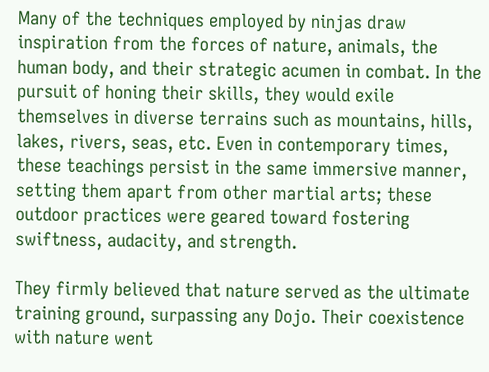Many of the techniques employed by ninjas draw inspiration from the forces of nature, animals, the human body, and their strategic acumen in combat. In the pursuit of honing their skills, they would exile themselves in diverse terrains such as mountains, hills, lakes, rivers, seas, etc. Even in contemporary times, these teachings persist in the same immersive manner, setting them apart from other martial arts; these outdoor practices were geared toward fostering swiftness, audacity, and strength.

They firmly believed that nature served as the ultimate training ground, surpassing any Dojo. Their coexistence with nature went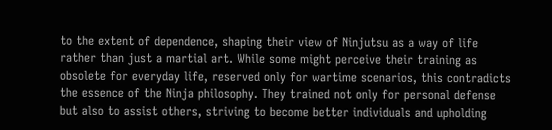to the extent of dependence, shaping their view of Ninjutsu as a way of life rather than just a martial art. While some might perceive their training as obsolete for everyday life, reserved only for wartime scenarios, this contradicts the essence of the Ninja philosophy. They trained not only for personal defense but also to assist others, striving to become better individuals and upholding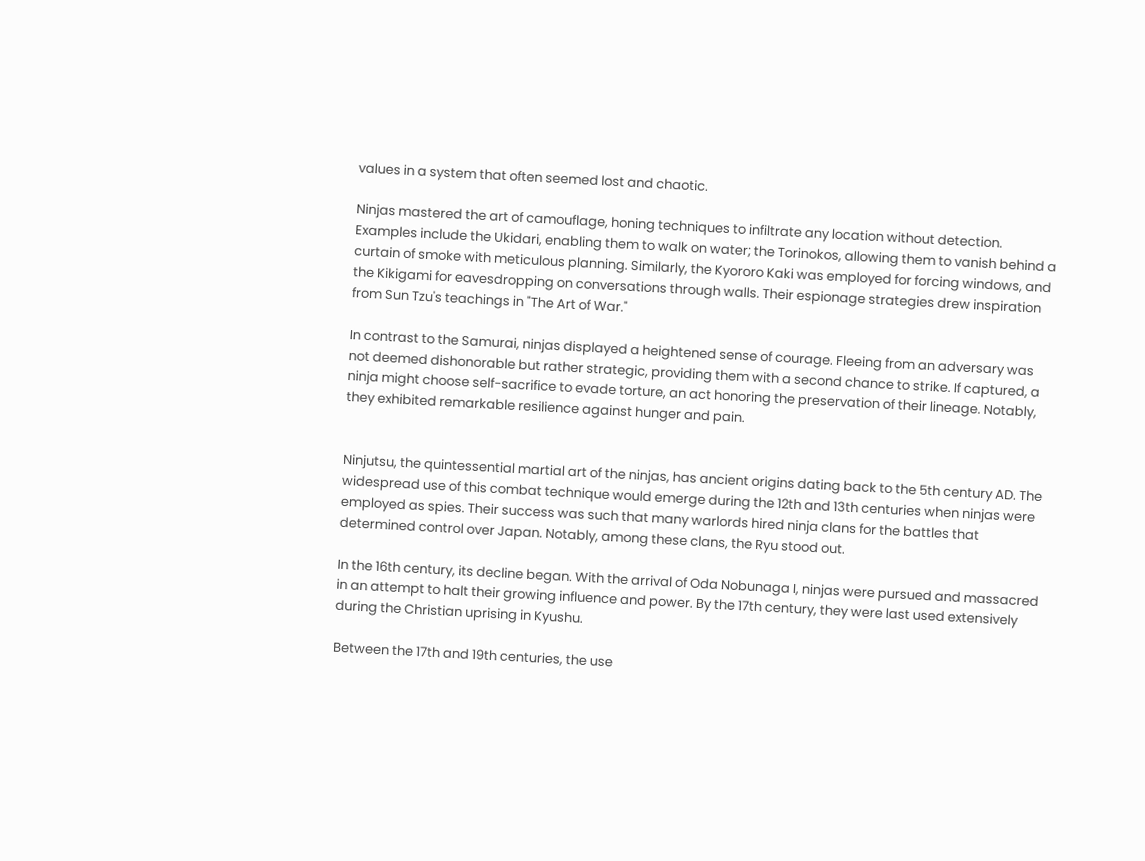values in a system that often seemed lost and chaotic.

Ninjas mastered the art of camouflage, honing techniques to infiltrate any location without detection. Examples include the Ukidari, enabling them to walk on water; the Torinokos, allowing them to vanish behind a curtain of smoke with meticulous planning. Similarly, the Kyororo Kaki was employed for forcing windows, and the Kikigami for eavesdropping on conversations through walls. Their espionage strategies drew inspiration from Sun Tzu's teachings in "The Art of War."

In contrast to the Samurai, ninjas displayed a heightened sense of courage. Fleeing from an adversary was not deemed dishonorable but rather strategic, providing them with a second chance to strike. If captured, a ninja might choose self-sacrifice to evade torture, an act honoring the preservation of their lineage. Notably, they exhibited remarkable resilience against hunger and pain.


Ninjutsu, the quintessential martial art of the ninjas, has ancient origins dating back to the 5th century AD. The widespread use of this combat technique would emerge during the 12th and 13th centuries when ninjas were employed as spies. Their success was such that many warlords hired ninja clans for the battles that determined control over Japan. Notably, among these clans, the Ryu stood out.

In the 16th century, its decline began. With the arrival of Oda Nobunaga I, ninjas were pursued and massacred in an attempt to halt their growing influence and power. By the 17th century, they were last used extensively during the Christian uprising in Kyushu.

Between the 17th and 19th centuries, the use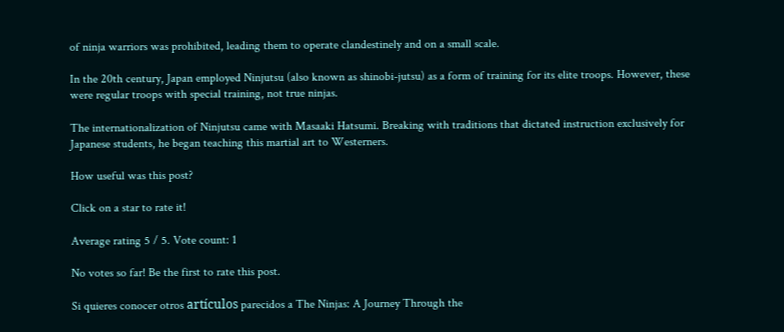of ninja warriors was prohibited, leading them to operate clandestinely and on a small scale.

In the 20th century, Japan employed Ninjutsu (also known as shinobi-jutsu) as a form of training for its elite troops. However, these were regular troops with special training, not true ninjas.

The internationalization of Ninjutsu came with Masaaki Hatsumi. Breaking with traditions that dictated instruction exclusively for Japanese students, he began teaching this martial art to Westerners.

How useful was this post?

Click on a star to rate it!

Average rating 5 / 5. Vote count: 1

No votes so far! Be the first to rate this post.

Si quieres conocer otros artículos parecidos a The Ninjas: A Journey Through the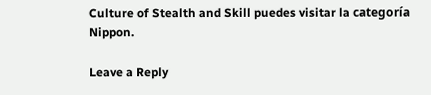Culture of Stealth and Skill puedes visitar la categoría Nippon.

Leave a Reply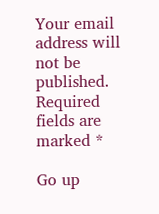Your email address will not be published. Required fields are marked *

Go up